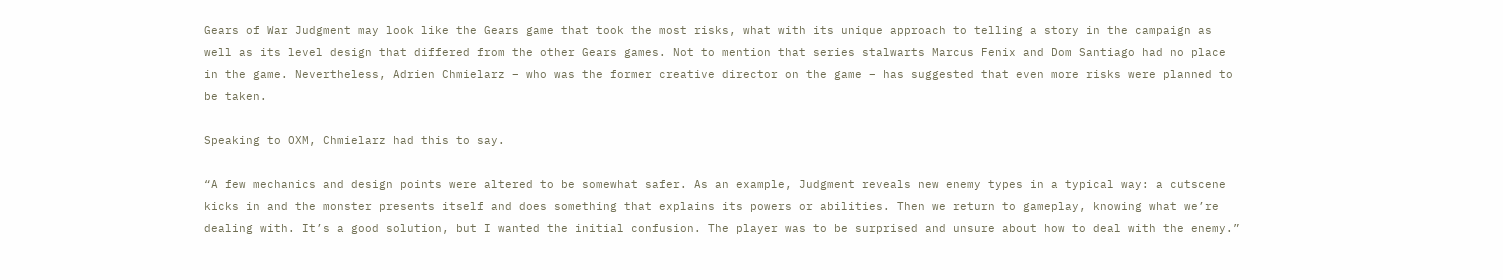Gears of War Judgment may look like the Gears game that took the most risks, what with its unique approach to telling a story in the campaign as well as its level design that differed from the other Gears games. Not to mention that series stalwarts Marcus Fenix and Dom Santiago had no place in the game. Nevertheless, Adrien Chmielarz – who was the former creative director on the game – has suggested that even more risks were planned to be taken.

Speaking to OXM, Chmielarz had this to say.

“A few mechanics and design points were altered to be somewhat safer. As an example, Judgment reveals new enemy types in a typical way: a cutscene kicks in and the monster presents itself and does something that explains its powers or abilities. Then we return to gameplay, knowing what we’re dealing with. It’s a good solution, but I wanted the initial confusion. The player was to be surprised and unsure about how to deal with the enemy.”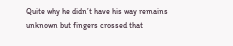Quite why he didn’t have his way remains unknown but fingers crossed that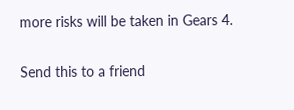more risks will be taken in Gears 4.

Send this to a friend